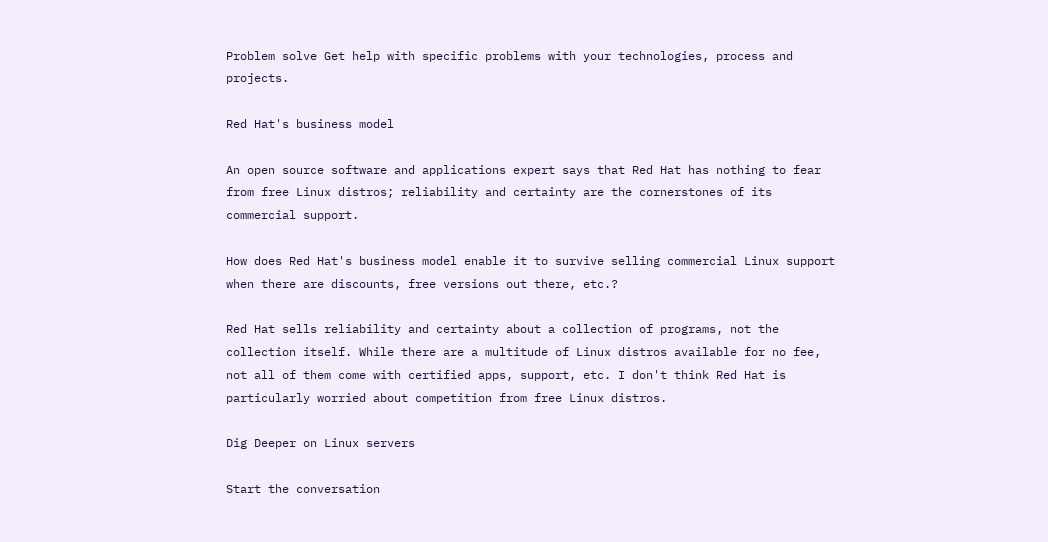Problem solve Get help with specific problems with your technologies, process and projects.

Red Hat's business model

An open source software and applications expert says that Red Hat has nothing to fear from free Linux distros; reliability and certainty are the cornerstones of its commercial support.

How does Red Hat's business model enable it to survive selling commercial Linux support when there are discounts, free versions out there, etc.?

Red Hat sells reliability and certainty about a collection of programs, not the collection itself. While there are a multitude of Linux distros available for no fee, not all of them come with certified apps, support, etc. I don't think Red Hat is particularly worried about competition from free Linux distros.

Dig Deeper on Linux servers

Start the conversation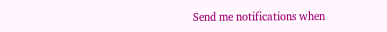Send me notifications when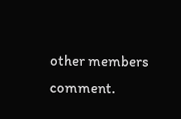other members comment.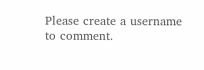Please create a username to comment.